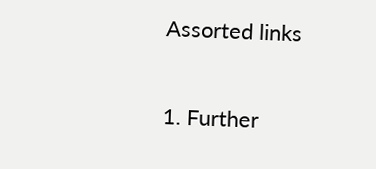Assorted links

1. Further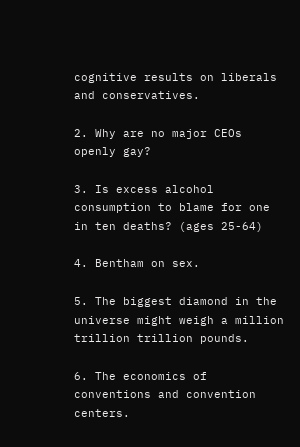cognitive results on liberals and conservatives.

2. Why are no major CEOs openly gay?

3. Is excess alcohol consumption to blame for one in ten deaths? (ages 25-64)

4. Bentham on sex.

5. The biggest diamond in the universe might weigh a million trillion trillion pounds.

6. The economics of conventions and convention centers.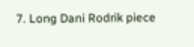7. Long Dani Rodrik piece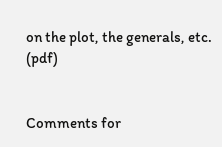on the plot, the generals, etc. (pdf)


Comments for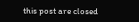this post are closed